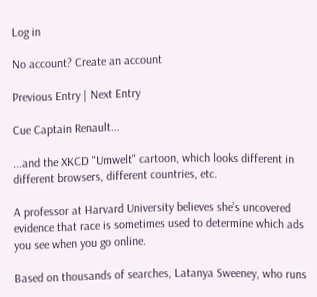Log in

No account? Create an account

Previous Entry | Next Entry

Cue Captain Renault...

...and the XKCD "Umwelt" cartoon, which looks different in different browsers, different countries, etc.

A professor at Harvard University believes she’s uncovered evidence that race is sometimes used to determine which ads you see when you go online.

Based on thousands of searches, Latanya Sweeney, who runs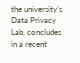the university’s Data Privacy Lab, concludes in a recent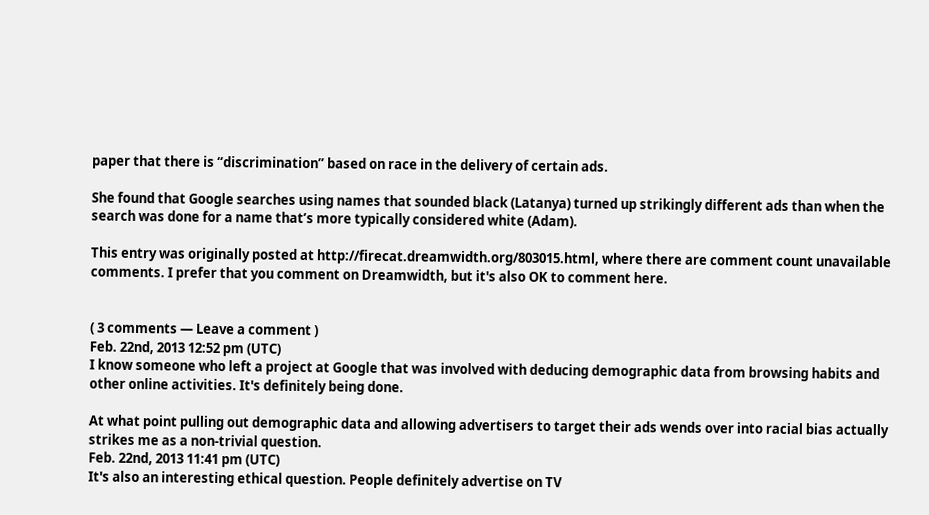paper that there is “discrimination” based on race in the delivery of certain ads.

She found that Google searches using names that sounded black (Latanya) turned up strikingly different ads than when the search was done for a name that’s more typically considered white (Adam).

This entry was originally posted at http://firecat.dreamwidth.org/803015.html, where there are comment count unavailable comments. I prefer that you comment on Dreamwidth, but it's also OK to comment here.


( 3 comments — Leave a comment )
Feb. 22nd, 2013 12:52 pm (UTC)
I know someone who left a project at Google that was involved with deducing demographic data from browsing habits and other online activities. It's definitely being done.

At what point pulling out demographic data and allowing advertisers to target their ads wends over into racial bias actually strikes me as a non-trivial question.
Feb. 22nd, 2013 11:41 pm (UTC)
It's also an interesting ethical question. People definitely advertise on TV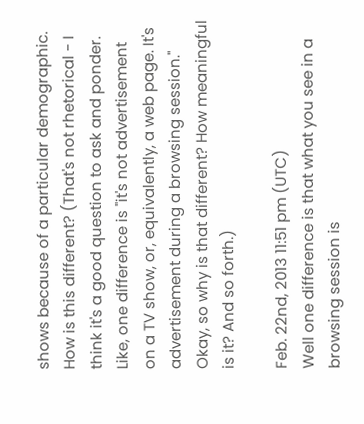shows because of a particular demographic. How is this different? (That's not rhetorical - I think it's a good question to ask and ponder. Like, one difference is "it's not advertisement on a TV show, or, equivalently, a web page. It's advertisement during a browsing session." Okay, so why is that different? How meaningful is it? And so forth.)

Feb. 22nd, 2013 11:51 pm (UTC)
Well one difference is that what you see in a browsing session is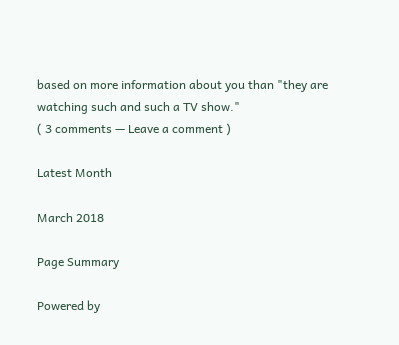based on more information about you than "they are watching such and such a TV show."
( 3 comments — Leave a comment )

Latest Month

March 2018

Page Summary

Powered by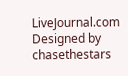LiveJournal.com
Designed by chasethestars